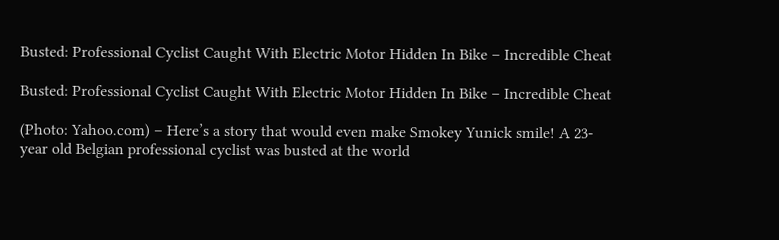Busted: Professional Cyclist Caught With Electric Motor Hidden In Bike – Incredible Cheat

Busted: Professional Cyclist Caught With Electric Motor Hidden In Bike – Incredible Cheat

(Photo: Yahoo.com) – Here’s a story that would even make Smokey Yunick smile! A 23-year old Belgian professional cyclist was busted at the world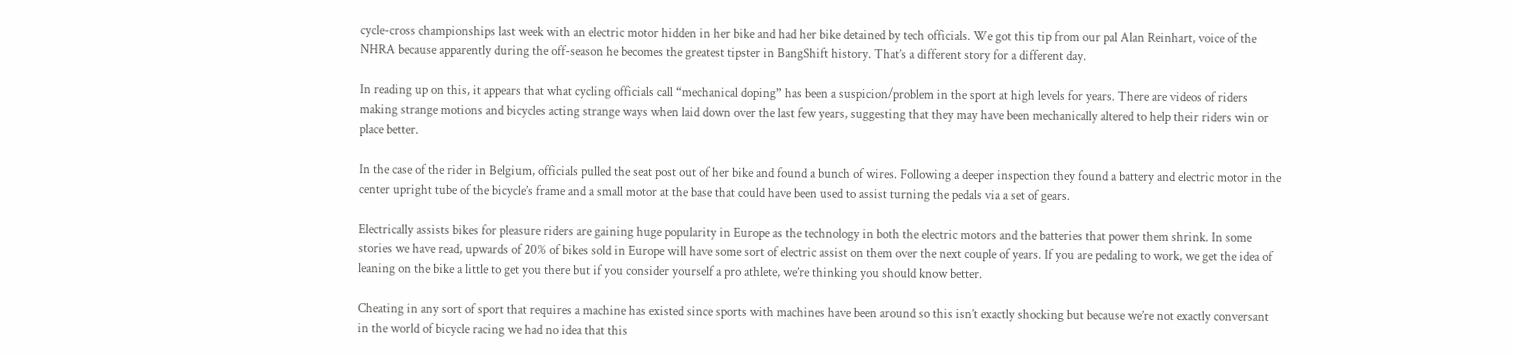cycle-cross championships last week with an electric motor hidden in her bike and had her bike detained by tech officials. We got this tip from our pal Alan Reinhart, voice of the NHRA because apparently during the off-season he becomes the greatest tipster in BangShift history. That’s a different story for a different day.

In reading up on this, it appears that what cycling officials call “mechanical doping” has been a suspicion/problem in the sport at high levels for years. There are videos of riders making strange motions and bicycles acting strange ways when laid down over the last few years, suggesting that they may have been mechanically altered to help their riders win or place better.

In the case of the rider in Belgium, officials pulled the seat post out of her bike and found a bunch of wires. Following a deeper inspection they found a battery and electric motor in the center upright tube of the bicycle’s frame and a small motor at the base that could have been used to assist turning the pedals via a set of gears.

Electrically assists bikes for pleasure riders are gaining huge popularity in Europe as the technology in both the electric motors and the batteries that power them shrink. In some stories we have read, upwards of 20% of bikes sold in Europe will have some sort of electric assist on them over the next couple of years. If you are pedaling to work, we get the idea of leaning on the bike a little to get you there but if you consider yourself a pro athlete, we’re thinking you should know better.

Cheating in any sort of sport that requires a machine has existed since sports with machines have been around so this isn’t exactly shocking but because we’re not exactly conversant in the world of bicycle racing we had no idea that this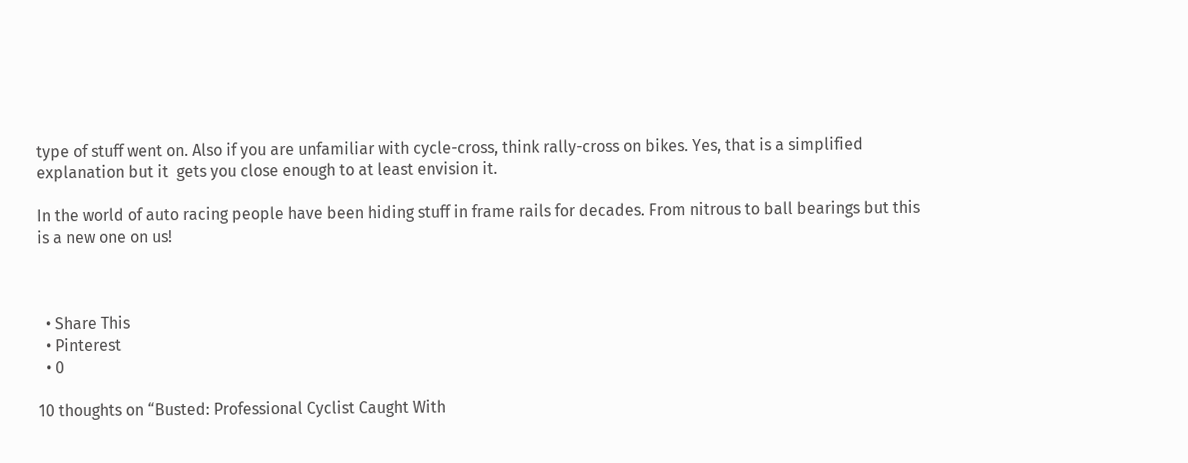type of stuff went on. Also if you are unfamiliar with cycle-cross, think rally-cross on bikes. Yes, that is a simplified explanation but it  gets you close enough to at least envision it.

In the world of auto racing people have been hiding stuff in frame rails for decades. From nitrous to ball bearings but this is a new one on us!



  • Share This
  • Pinterest
  • 0

10 thoughts on “Busted: Professional Cyclist Caught With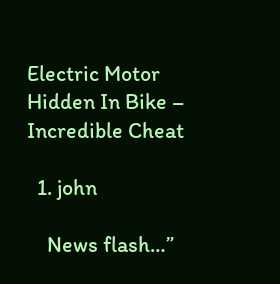Electric Motor Hidden In Bike – Incredible Cheat

  1. john

    News flash…”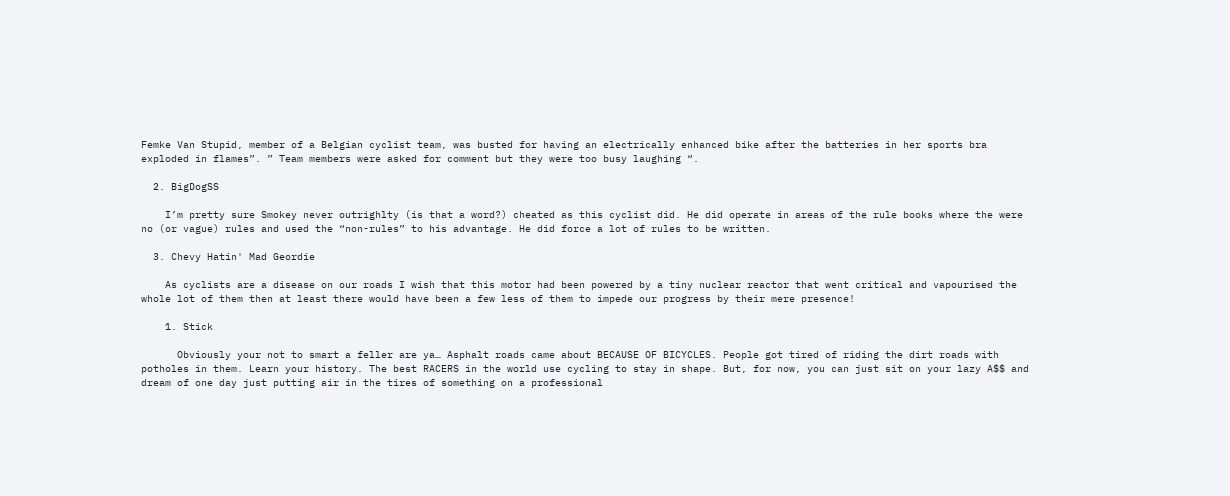Femke Van Stupid, member of a Belgian cyclist team, was busted for having an electrically enhanced bike after the batteries in her sports bra exploded in flames”. ” Team members were asked for comment but they were too busy laughing “.

  2. BigDogSS

    I’m pretty sure Smokey never outrighlty (is that a word?) cheated as this cyclist did. He did operate in areas of the rule books where the were no (or vague) rules and used the “non-rules” to his advantage. He did force a lot of rules to be written.

  3. Chevy Hatin' Mad Geordie

    As cyclists are a disease on our roads I wish that this motor had been powered by a tiny nuclear reactor that went critical and vapourised the whole lot of them then at least there would have been a few less of them to impede our progress by their mere presence!

    1. Stick

      Obviously your not to smart a feller are ya… Asphalt roads came about BECAUSE OF BICYCLES. People got tired of riding the dirt roads with potholes in them. Learn your history. The best RACERS in the world use cycling to stay in shape. But, for now, you can just sit on your lazy A$$ and dream of one day just putting air in the tires of something on a professional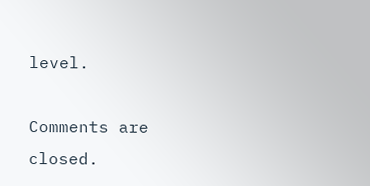level.

Comments are closed.